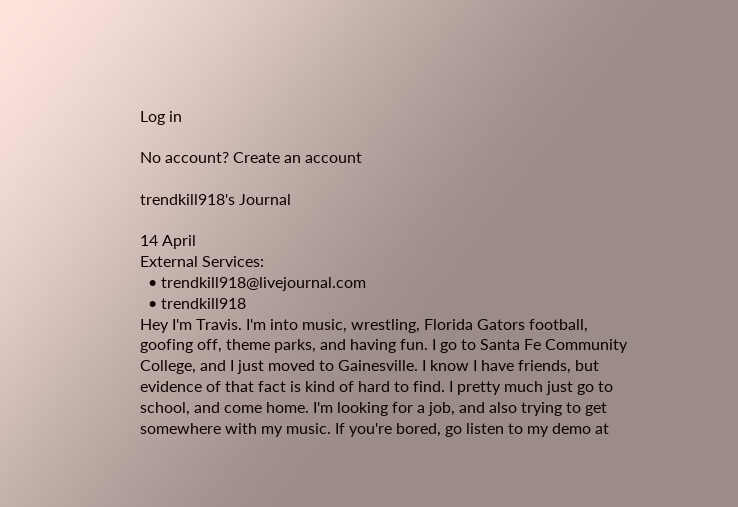Log in

No account? Create an account

trendkill918's Journal

14 April
External Services:
  • trendkill918@livejournal.com
  • trendkill918
Hey I'm Travis. I'm into music, wrestling, Florida Gators football, goofing off, theme parks, and having fun. I go to Santa Fe Community College, and I just moved to Gainesville. I know I have friends, but evidence of that fact is kind of hard to find. I pretty much just go to school, and come home. I'm looking for a job, and also trying to get somewhere with my music. If you're bored, go listen to my demo at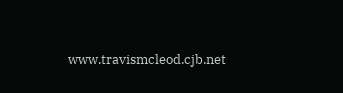www.travismcleod.cjb.net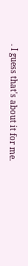. I guess that's about it for me.